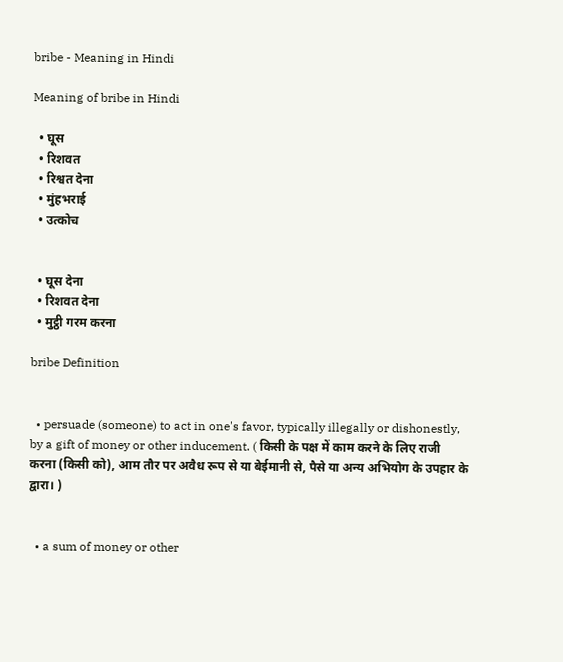bribe - Meaning in Hindi

Meaning of bribe in Hindi

  • घूस
  • रिशवत
  • रिश्वत देना
  • मुंहभराई
  • उत्कोच


  • घूस देना
  • रिशवत देना
  • मुट्ठी गरम करना

bribe Definition


  • persuade (someone) to act in one's favor, typically illegally or dishonestly, by a gift of money or other inducement. ( किसी के पक्ष में काम करने के लिए राजी करना (किसी को), आम तौर पर अवैध रूप से या बेईमानी से, पैसे या अन्य अभियोग के उपहार के द्वारा। )


  • a sum of money or other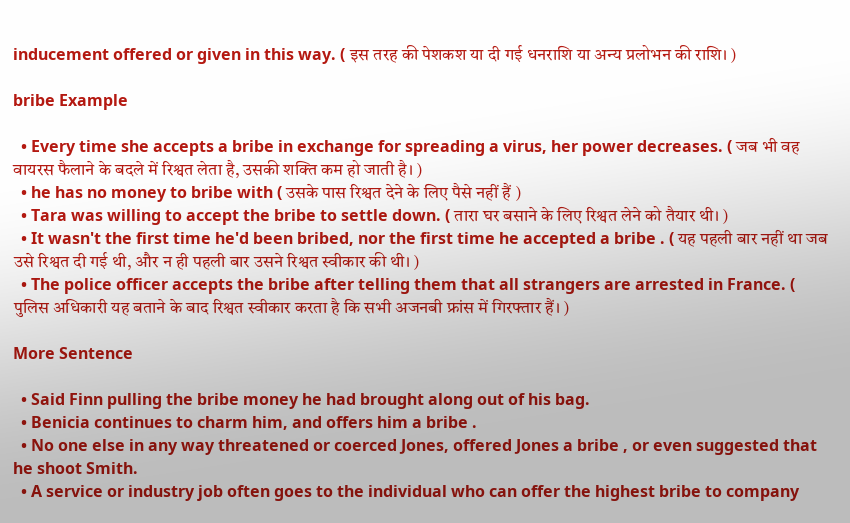inducement offered or given in this way. ( इस तरह की पेशकश या दी गई धनराशि या अन्य प्रलोभन की राशि। )

bribe Example

  • Every time she accepts a bribe in exchange for spreading a virus, her power decreases. ( जब भी वह वायरस फैलाने के बदले में रिश्वत लेता है, उसकी शक्ति कम हो जाती है। )
  • he has no money to bribe with ( उसके पास रिश्वत देने के लिए पैसे नहीं हैं )
  • Tara was willing to accept the bribe to settle down. ( तारा घर बसाने के लिए रिश्वत लेने को तैयार थी। )
  • It wasn't the first time he'd been bribed, nor the first time he accepted a bribe . ( यह पहली बार नहीं था जब उसे रिश्वत दी गई थी, और न ही पहली बार उसने रिश्वत स्वीकार की थी। )
  • The police officer accepts the bribe after telling them that all strangers are arrested in France. ( पुलिस अधिकारी यह बताने के बाद रिश्वत स्वीकार करता है कि सभी अजनबी फ्रांस में गिरफ्तार हैं। )

More Sentence

  • Said Finn pulling the bribe money he had brought along out of his bag.
  • Benicia continues to charm him, and offers him a bribe .
  • No one else in any way threatened or coerced Jones, offered Jones a bribe , or even suggested that he shoot Smith.
  • A service or industry job often goes to the individual who can offer the highest bribe to company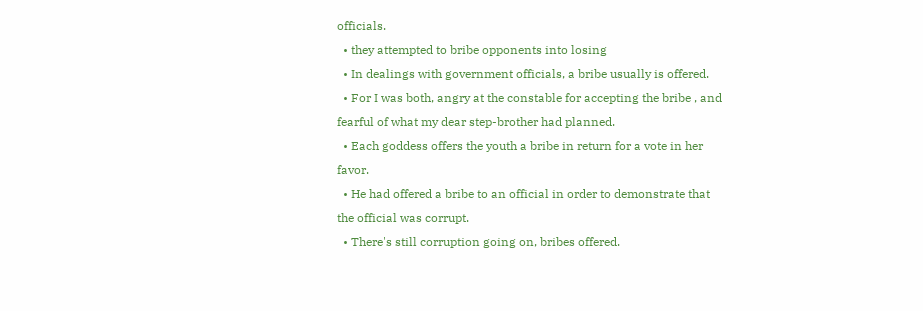officials.
  • they attempted to bribe opponents into losing
  • In dealings with government officials, a bribe usually is offered.
  • For I was both, angry at the constable for accepting the bribe , and fearful of what my dear step-brother had planned.
  • Each goddess offers the youth a bribe in return for a vote in her favor.
  • He had offered a bribe to an official in order to demonstrate that the official was corrupt.
  • There's still corruption going on, bribes offered.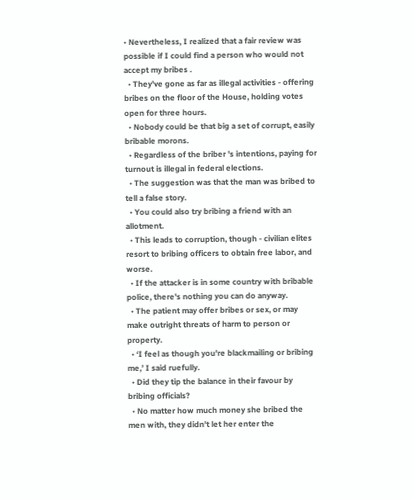• Nevertheless, I realized that a fair review was possible if I could find a person who would not accept my bribes .
  • They've gone as far as illegal activities - offering bribes on the floor of the House, holding votes open for three hours.
  • Nobody could be that big a set of corrupt, easily bribable morons.
  • Regardless of the briber 's intentions, paying for turnout is illegal in federal elections.
  • The suggestion was that the man was bribed to tell a false story.
  • You could also try bribing a friend with an allotment.
  • This leads to corruption, though - civilian elites resort to bribing officers to obtain free labor, and worse.
  • If the attacker is in some country with bribable police, there's nothing you can do anyway.
  • The patient may offer bribes or sex, or may make outright threats of harm to person or property.
  • ‘I feel as though you're blackmailing or bribing me,’ I said ruefully.
  • Did they tip the balance in their favour by bribing officials?
  • No matter how much money she bribed the men with, they didn't let her enter the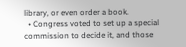library, or even order a book.
  • Congress voted to set up a special commission to decide it, and those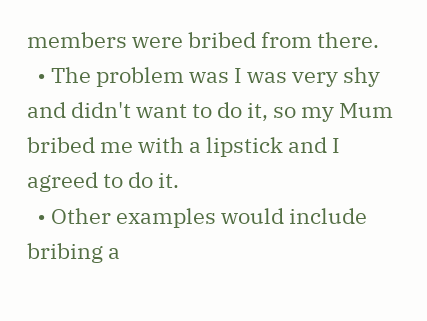members were bribed from there.
  • The problem was I was very shy and didn't want to do it, so my Mum bribed me with a lipstick and I agreed to do it.
  • Other examples would include bribing a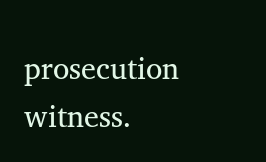prosecution witness.